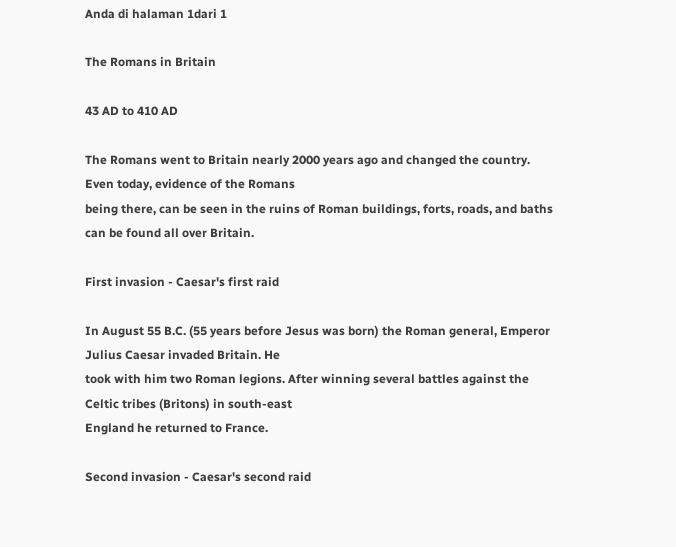Anda di halaman 1dari 1

The Romans in Britain

43 AD to 410 AD

The Romans went to Britain nearly 2000 years ago and changed the country. Even today, evidence of the Romans
being there, can be seen in the ruins of Roman buildings, forts, roads, and baths can be found all over Britain.

First invasion - Caesar's first raid

In August 55 B.C. (55 years before Jesus was born) the Roman general, Emperor Julius Caesar invaded Britain. He
took with him two Roman legions. After winning several battles against the Celtic tribes (Britons) in south-east
England he returned to France.

Second invasion - Caesar's second raid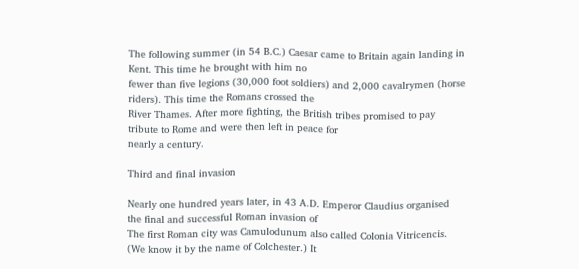The following summer (in 54 B.C.) Caesar came to Britain again landing in Kent. This time he brought with him no
fewer than five legions (30,000 foot soldiers) and 2,000 cavalrymen (horse riders). This time the Romans crossed the
River Thames. After more fighting, the British tribes promised to pay tribute to Rome and were then left in peace for
nearly a century.

Third and final invasion

Nearly one hundred years later, in 43 A.D. Emperor Claudius organised the final and successful Roman invasion of
The first Roman city was Camulodunum also called Colonia Vitricencis. (We know it by the name of Colchester.) It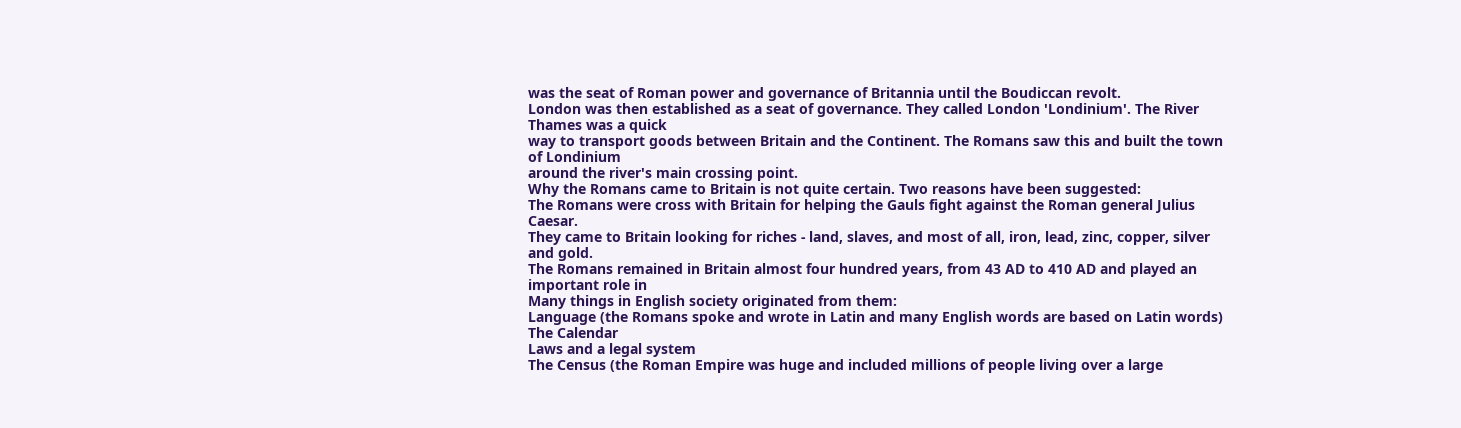was the seat of Roman power and governance of Britannia until the Boudiccan revolt.
London was then established as a seat of governance. They called London 'Londinium'. The River Thames was a quick
way to transport goods between Britain and the Continent. The Romans saw this and built the town of Londinium
around the river's main crossing point.
Why the Romans came to Britain is not quite certain. Two reasons have been suggested:
The Romans were cross with Britain for helping the Gauls fight against the Roman general Julius Caesar.
They came to Britain looking for riches - land, slaves, and most of all, iron, lead, zinc, copper, silver and gold.
The Romans remained in Britain almost four hundred years, from 43 AD to 410 AD and played an important role in
Many things in English society originated from them:
Language (the Romans spoke and wrote in Latin and many English words are based on Latin words)
The Calendar
Laws and a legal system
The Census (the Roman Empire was huge and included millions of people living over a large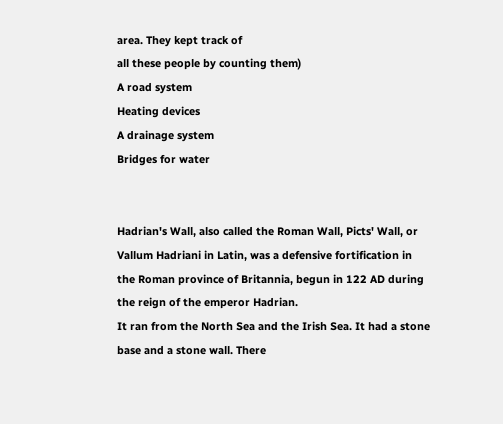area. They kept track of
all these people by counting them)
A road system
Heating devices
A drainage system
Bridges for water


Hadrian's Wall, also called the Roman Wall, Picts' Wall, or Vallum Hadriani in Latin, was a defensive fortification in
the Roman province of Britannia, begun in 122 AD during the reign of the emperor Hadrian.
It ran from the North Sea and the Irish Sea. It had a stone base and a stone wall. There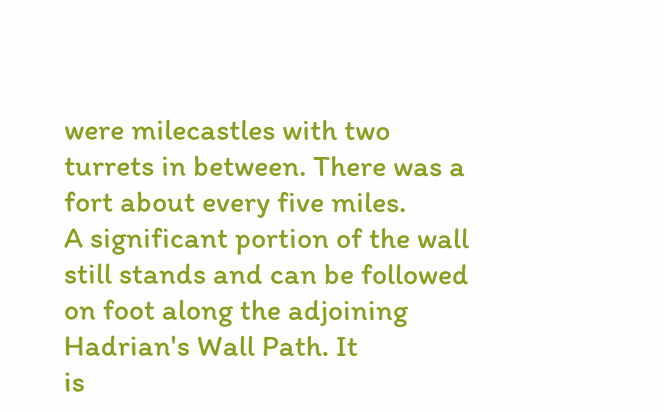were milecastles with two
turrets in between. There was a fort about every five miles.
A significant portion of the wall still stands and can be followed on foot along the adjoining Hadrian's Wall Path. It
is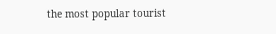the most popular tourist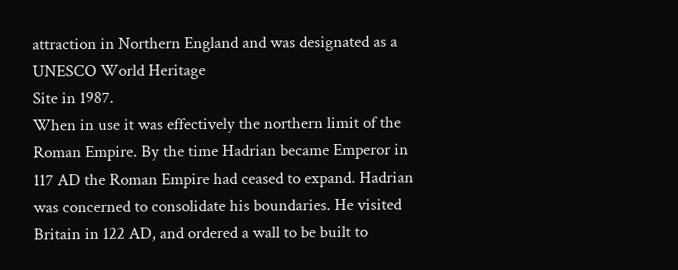attraction in Northern England and was designated as a UNESCO World Heritage
Site in 1987.
When in use it was effectively the northern limit of the Roman Empire. By the time Hadrian became Emperor in
117 AD the Roman Empire had ceased to expand. Hadrian was concerned to consolidate his boundaries. He visited
Britain in 122 AD, and ordered a wall to be built to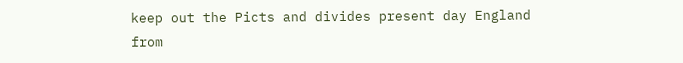keep out the Picts and divides present day England from